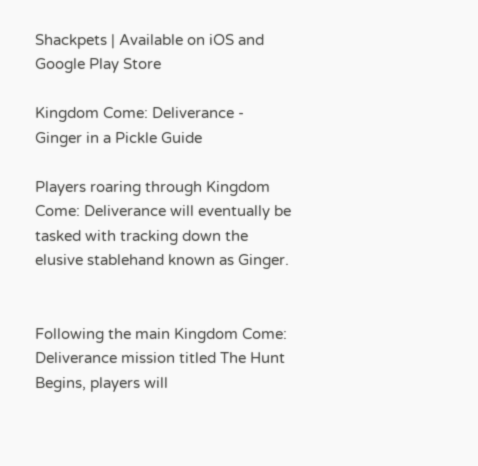Shackpets | Available on iOS and Google Play Store

Kingdom Come: Deliverance - Ginger in a Pickle Guide

Players roaring through Kingdom Come: Deliverance will eventually be tasked with tracking down the elusive stablehand known as Ginger.


Following the main Kingdom Come: Deliverance mission titled The Hunt Begins, players will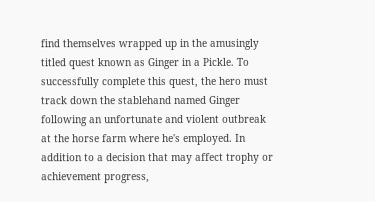find themselves wrapped up in the amusingly titled quest known as Ginger in a Pickle. To successfully complete this quest, the hero must track down the stablehand named Ginger following an unfortunate and violent outbreak at the horse farm where he's employed. In addition to a decision that may affect trophy or achievement progress,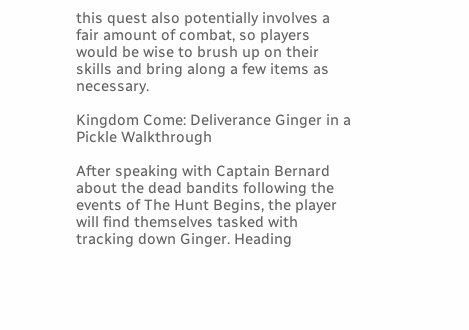this quest also potentially involves a fair amount of combat, so players would be wise to brush up on their skills and bring along a few items as necessary.

Kingdom Come: Deliverance Ginger in a Pickle Walkthrough

After speaking with Captain Bernard about the dead bandits following the events of The Hunt Begins, the player will find themselves tasked with tracking down Ginger. Heading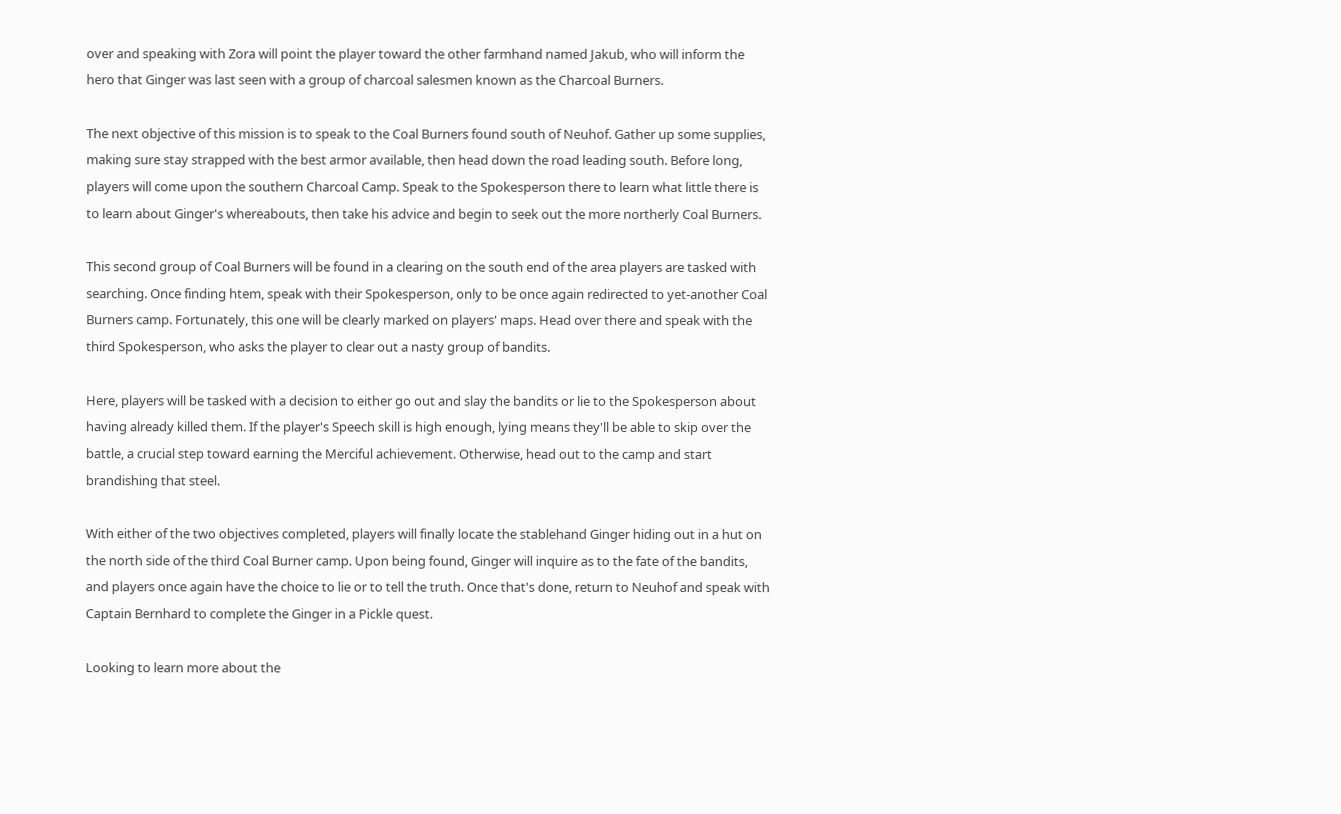over and speaking with Zora will point the player toward the other farmhand named Jakub, who will inform the hero that Ginger was last seen with a group of charcoal salesmen known as the Charcoal Burners.

The next objective of this mission is to speak to the Coal Burners found south of Neuhof. Gather up some supplies, making sure stay strapped with the best armor available, then head down the road leading south. Before long, players will come upon the southern Charcoal Camp. Speak to the Spokesperson there to learn what little there is to learn about Ginger's whereabouts, then take his advice and begin to seek out the more northerly Coal Burners.

This second group of Coal Burners will be found in a clearing on the south end of the area players are tasked with searching. Once finding htem, speak with their Spokesperson, only to be once again redirected to yet-another Coal Burners camp. Fortunately, this one will be clearly marked on players' maps. Head over there and speak with the third Spokesperson, who asks the player to clear out a nasty group of bandits.

Here, players will be tasked with a decision to either go out and slay the bandits or lie to the Spokesperson about having already killed them. If the player's Speech skill is high enough, lying means they'll be able to skip over the battle, a crucial step toward earning the Merciful achievement. Otherwise, head out to the camp and start brandishing that steel.

With either of the two objectives completed, players will finally locate the stablehand Ginger hiding out in a hut on the north side of the third Coal Burner camp. Upon being found, Ginger will inquire as to the fate of the bandits, and players once again have the choice to lie or to tell the truth. Once that's done, return to Neuhof and speak with Captain Bernhard to complete the Ginger in a Pickle quest.

Looking to learn more about the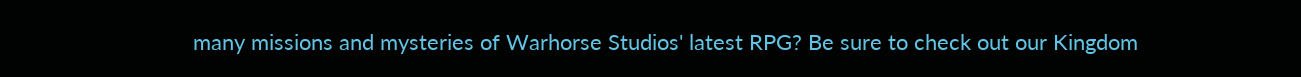many missions and mysteries of Warhorse Studios' latest RPG? Be sure to check out our Kingdom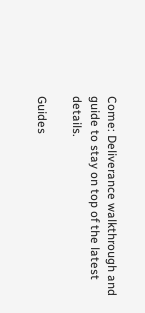Come: Deliverance walkthrough and guide to stay on top of the latest details.

Guides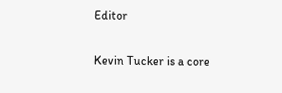Editor

Kevin Tucker is a core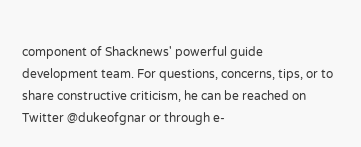component of Shacknews' powerful guide development team. For questions, concerns, tips, or to share constructive criticism, he can be reached on Twitter @dukeofgnar or through e-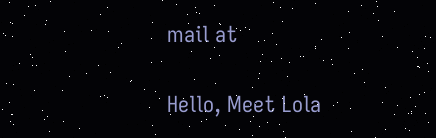mail at

Hello, Meet Lola